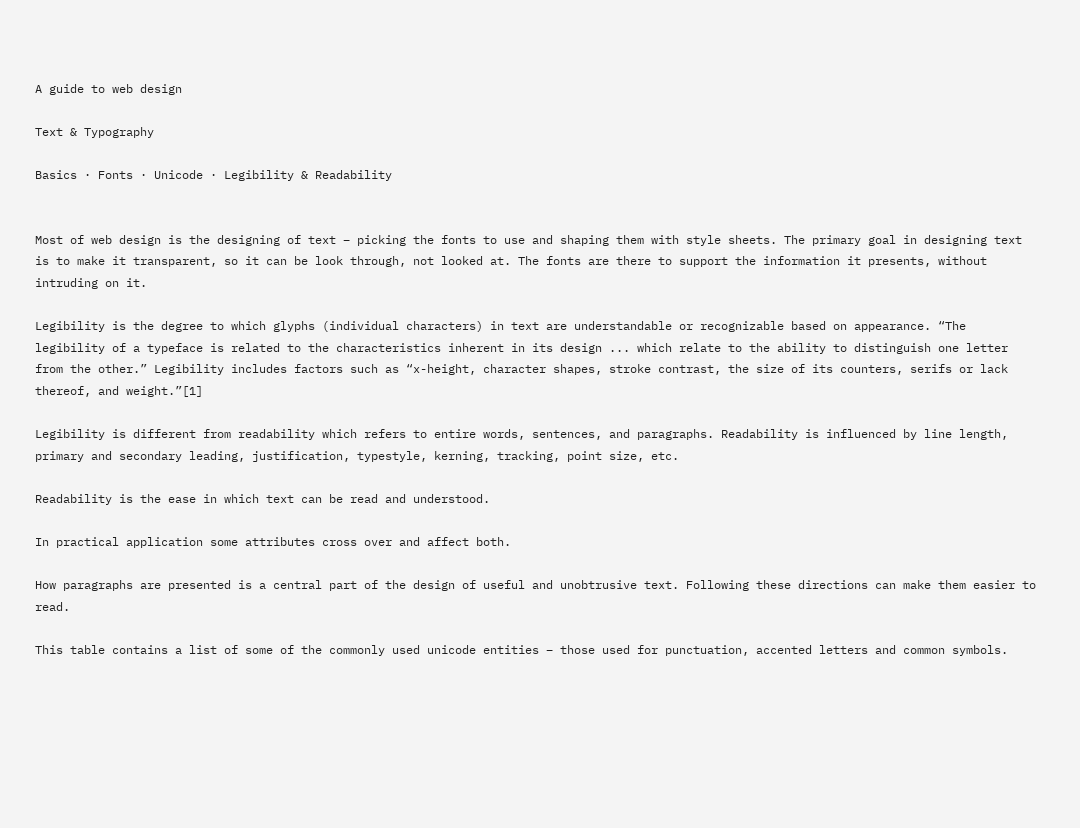A guide to web design

Text & Typography

Basics · Fonts · Unicode · Legibility & Readability


Most of web design is the designing of text – picking the fonts to use and shaping them with style sheets. The primary goal in designing text is to make it transparent, so it can be look through, not looked at. The fonts are there to support the information it presents, without intruding on it.

Legibility is the degree to which glyphs (individual characters) in text are understandable or recognizable based on appearance. “The legibility of a typeface is related to the characteristics inherent in its design ... which relate to the ability to distinguish one letter from the other.” Legibility includes factors such as “x-height, character shapes, stroke contrast, the size of its counters, serifs or lack thereof, and weight.”[1]

Legibility is different from readability which refers to entire words, sentences, and paragraphs. Readability is influenced by line length, primary and secondary leading, justification, typestyle, kerning, tracking, point size, etc.

Readability is the ease in which text can be read and understood.

In practical application some attributes cross over and affect both.

How paragraphs are presented is a central part of the design of useful and unobtrusive text. Following these directions can make them easier to read.

This table contains a list of some of the commonly used unicode entities – those used for punctuation, accented letters and common symbols.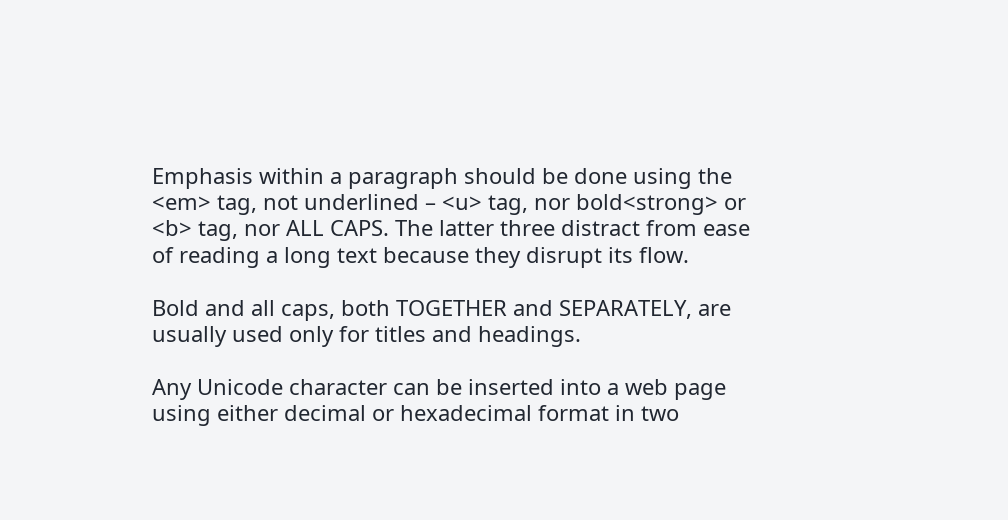Emphasis within a paragraph should be done using the <em> tag, not underlined – <u> tag, nor bold<strong> or <b> tag, nor ALL CAPS. The latter three distract from ease of reading a long text because they disrupt its flow.

Bold and all caps, both TOGETHER and SEPARATELY, are usually used only for titles and headings.

Any Unicode character can be inserted into a web page using either decimal or hexadecimal format in two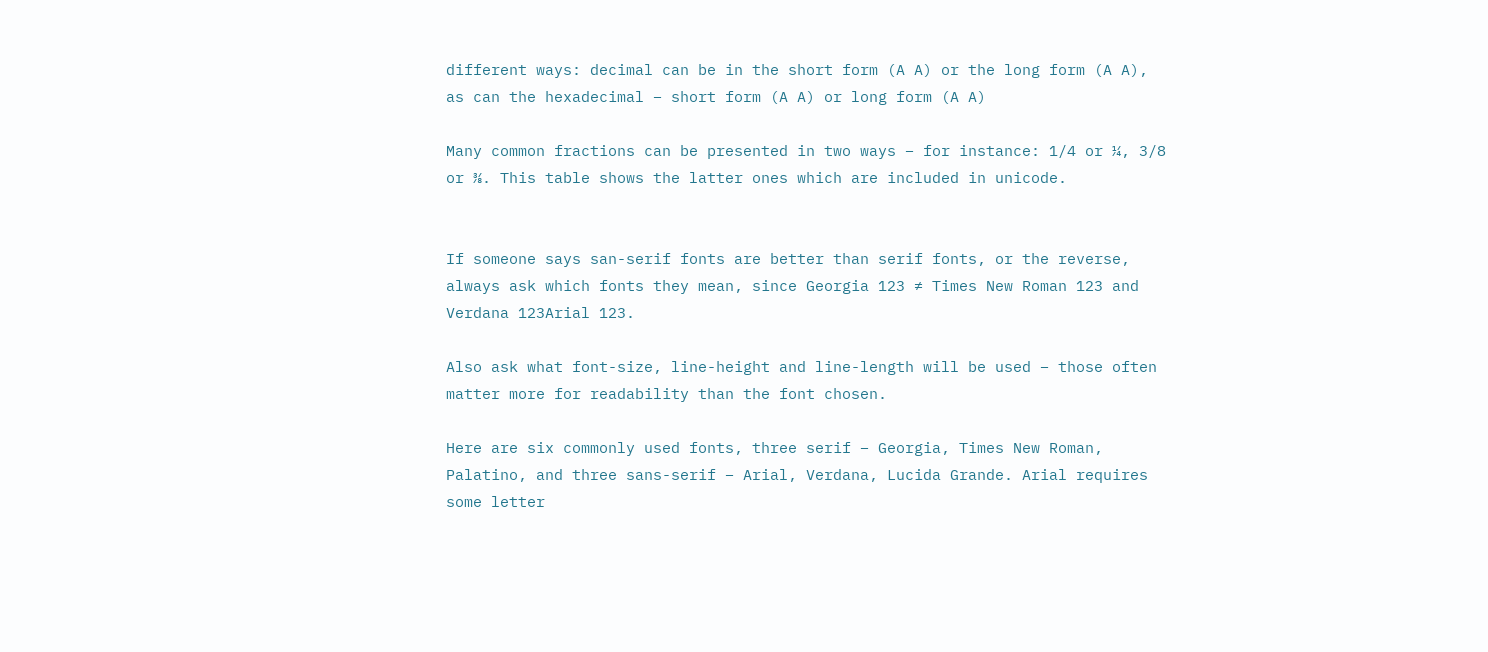different ways: decimal can be in the short form (A A) or the long form (A A), as can the hexadecimal – short form (A A) or long form (A A)

Many common fractions can be presented in two ways – for instance: 1/4 or ¼, 3/8 or ⅜. This table shows the latter ones which are included in unicode.


If someone says san-serif fonts are better than serif fonts, or the reverse, always ask which fonts they mean, since Georgia 123 ≠ Times New Roman 123 and Verdana 123Arial 123.

Also ask what font-size, line-height and line-length will be used – those often matter more for readability than the font chosen.

Here are six commonly used fonts, three serif – Georgia, Times New Roman, Palatino, and three sans-serif – Arial, Verdana, Lucida Grande. Arial requires some letter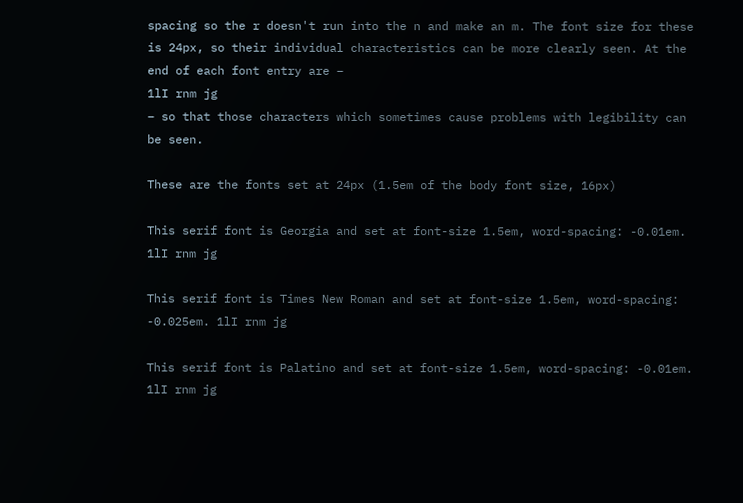spacing so the r doesn't run into the n and make an m. The font size for these is 24px, so their individual characteristics can be more clearly seen. At the end of each font entry are –
1lI rnm jg
– so that those characters which sometimes cause problems with legibility can be seen.

These are the fonts set at 24px (1.5em of the body font size, 16px)

This serif font is Georgia and set at font-size 1.5em, word-spacing: -0.01em. 1lI rnm jg

This serif font is Times New Roman and set at font-size 1.5em, word-spacing: -0.025em. 1lI rnm jg

This serif font is Palatino and set at font-size 1.5em, word-spacing: -0.01em. 1lI rnm jg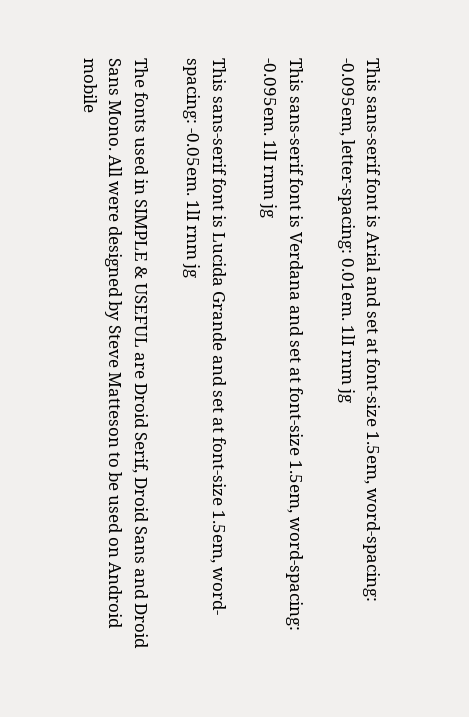This sans-serif font is Arial and set at font-size 1.5em, word-spacing: -0.095em, letter-spacing: 0.01em. 1lI rnm jg

This sans-serif font is Verdana and set at font-size 1.5em, word-spacing: -0.095em. 1lI rnm jg

This sans-serif font is Lucida Grande and set at font-size 1.5em, word-spacing: -0.05em. 1lI rnm jg

The fonts used in SIMPLE & USEFUL are Droid Serif, Droid Sans and Droid Sans Mono. All were designed by Steve Matteson to be used on Android mobile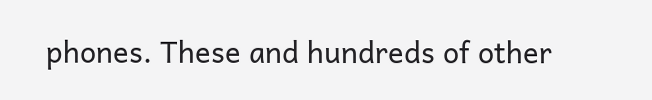phones. These and hundreds of other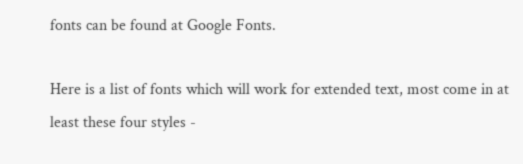fonts can be found at Google Fonts.

Here is a list of fonts which will work for extended text, most come in at least these four styles -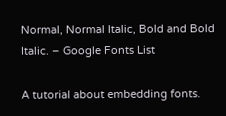Normal, Normal Italic, Bold and Bold Italic. – Google Fonts List

A tutorial about embedding fonts.